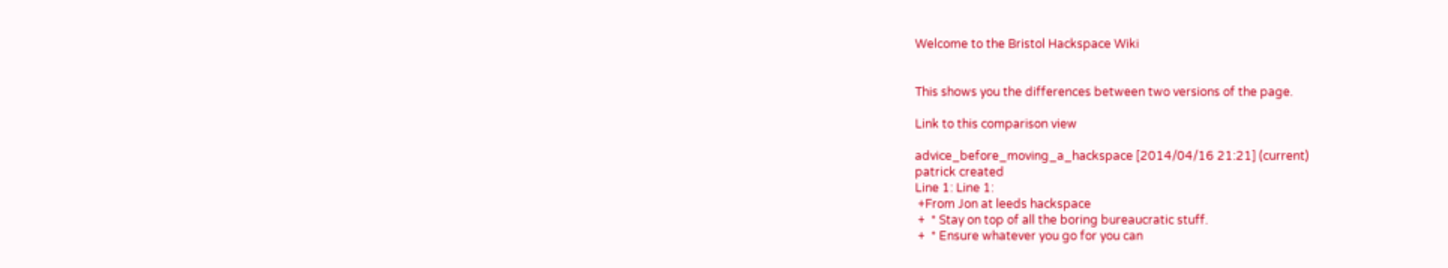Welcome to the Bristol Hackspace Wiki


This shows you the differences between two versions of the page.

Link to this comparison view

advice_before_moving_a_hackspace [2014/04/16 21:21] (current)
patrick created
Line 1: Line 1:
 +From Jon at leeds hackspace
 +  * Stay on top of all the boring bureaucratic stuff.
 +  * Ensure whatever you go for you can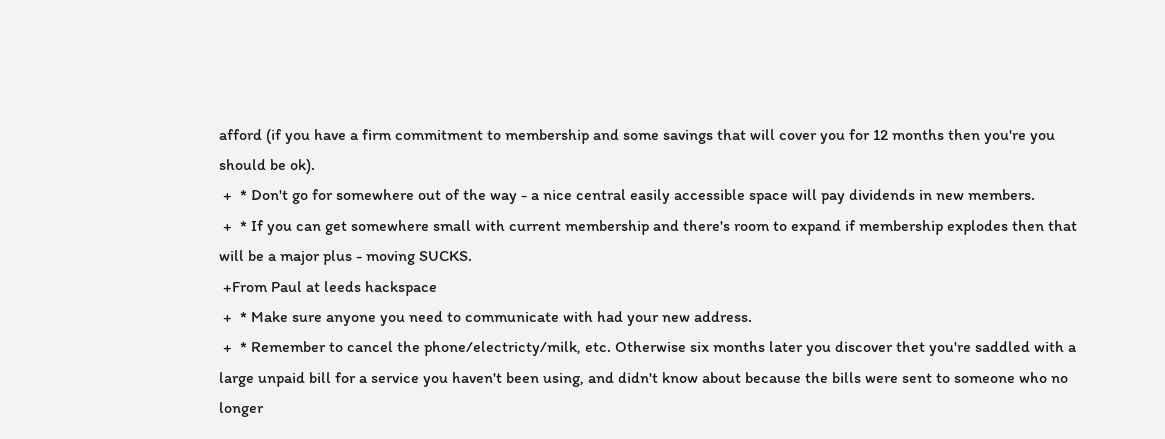afford (if you have a firm commitment to membership and some savings that will cover you for 12 months then you're you should be ok).
 +  * Don't go for somewhere out of the way - a nice central easily accessible space will pay dividends in new members.
 +  * If you can get somewhere small with current membership and there's room to expand if membership explodes then that will be a major plus - moving SUCKS.
 +From Paul at leeds hackspace
 +  * Make sure anyone you need to communicate with had your new address.
 +  * Remember to cancel the phone/electricty/milk, etc. Otherwise six months later you discover thet you're saddled with a large unpaid bill for a service you haven't been using, and didn't know about because the bills were sent to someone who no longer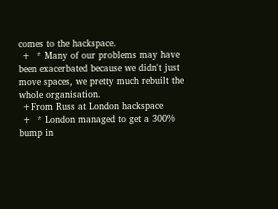comes to the hackspace.
 +  * Many of our problems may have been exacerbated because we didn't just move spaces, we pretty much rebuilt the whole organisation.
 +From Russ at London hackspace
 +  * London managed to get a 300% bump in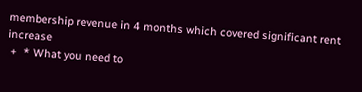membership revenue in 4 months which covered significant rent increase
 +  * What you need to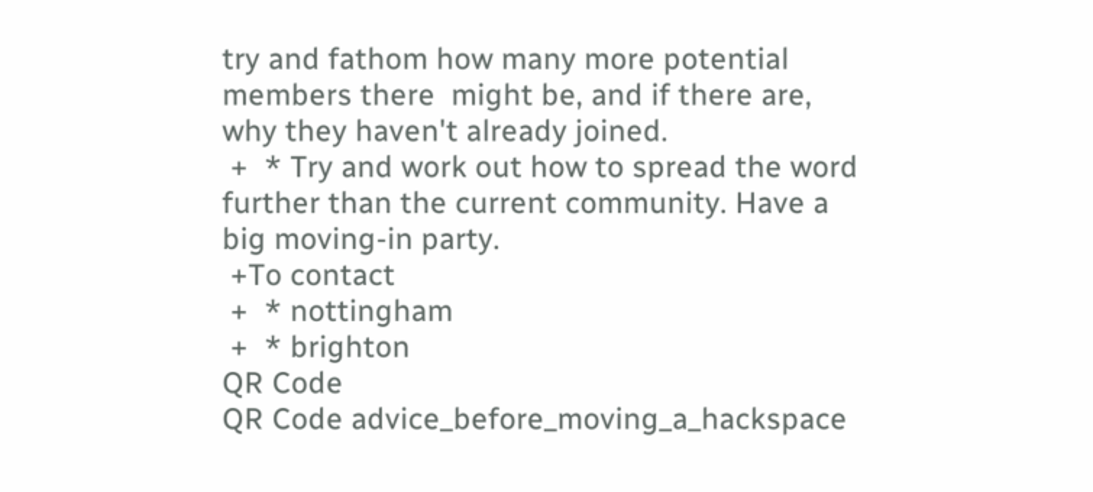try and fathom how many more potential members there  might be, and if there are, why they haven't already joined.
 +  * Try and work out how to spread the word further than the current community. Have a big moving-in party.
 +To contact
 +  * nottingham
 +  * brighton
QR Code
QR Code advice_before_moving_a_hackspace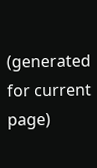(generated for current page)